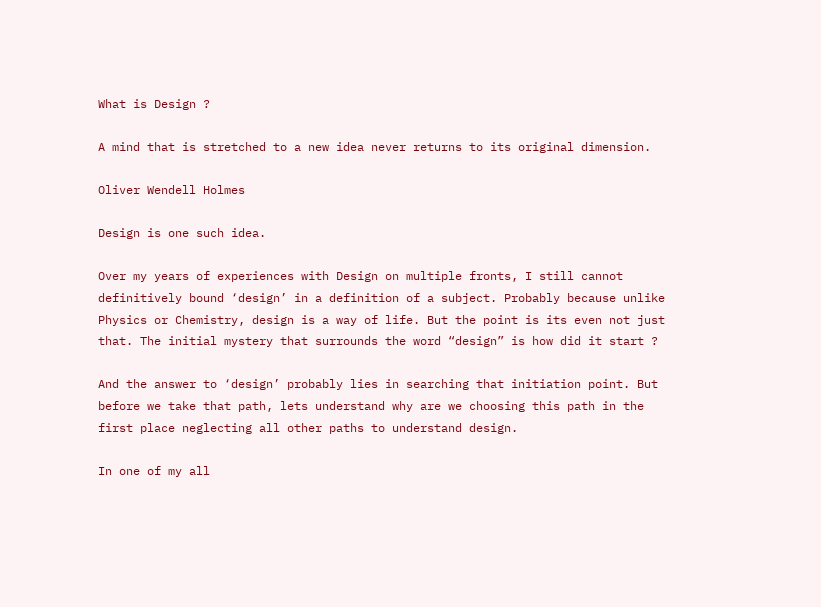What is Design ?

A mind that is stretched to a new idea never returns to its original dimension.

Oliver Wendell Holmes

Design is one such idea.

Over my years of experiences with Design on multiple fronts, I still cannot definitively bound ‘design’ in a definition of a subject. Probably because unlike Physics or Chemistry, design is a way of life. But the point is its even not just that. The initial mystery that surrounds the word “design” is how did it start ?

And the answer to ‘design’ probably lies in searching that initiation point. But before we take that path, lets understand why are we choosing this path in the first place neglecting all other paths to understand design.

In one of my all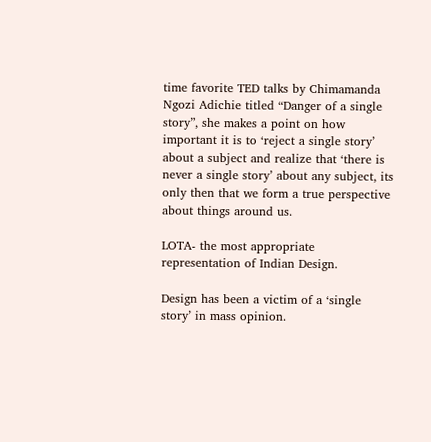time favorite TED talks by Chimamanda Ngozi Adichie titled “Danger of a single story”, she makes a point on how important it is to ‘reject a single story’ about a subject and realize that ‘there is never a single story’ about any subject, its only then that we form a true perspective about things around us.

LOTA- the most appropriate representation of Indian Design.

Design has been a victim of a ‘single story’ in mass opinion.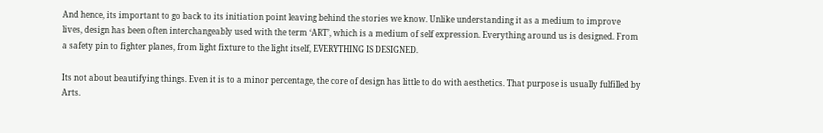And hence, its important to go back to its initiation point leaving behind the stories we know. Unlike understanding it as a medium to improve lives, design has been often interchangeably used with the term ‘ART’, which is a medium of self expression. Everything around us is designed. From a safety pin to fighter planes, from light fixture to the light itself, EVERYTHING IS DESIGNED.

Its not about beautifying things. Even it is to a minor percentage, the core of design has little to do with aesthetics. That purpose is usually fulfilled by Arts.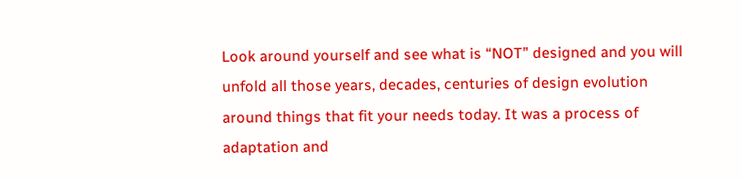Look around yourself and see what is “NOT” designed and you will unfold all those years, decades, centuries of design evolution around things that fit your needs today. It was a process of adaptation and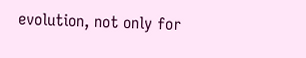evolution, not only for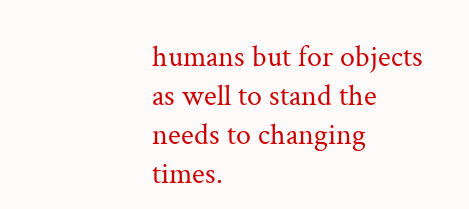humans but for objects as well to stand the needs to changing times.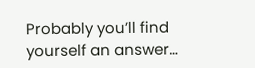Probably you’ll find yourself an answer…